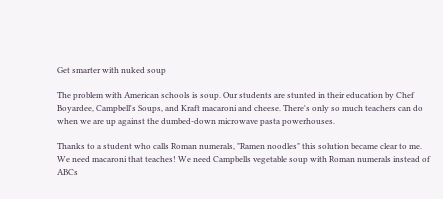Get smarter with nuked soup

The problem with American schools is soup. Our students are stunted in their education by Chef Boyardee, Campbell's Soups, and Kraft macaroni and cheese. There's only so much teachers can do when we are up against the dumbed-down microwave pasta powerhouses.

Thanks to a student who calls Roman numerals, "Ramen noodles" this solution became clear to me. We need macaroni that teaches! We need Campbells vegetable soup with Roman numerals instead of ABCs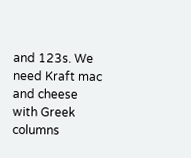and 123s. We need Kraft mac and cheese with Greek columns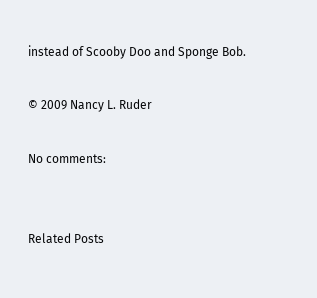instead of Scooby Doo and Sponge Bob.

© 2009 Nancy L. Ruder

No comments:


Related Posts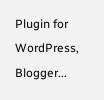Plugin for WordPress, Blogger...